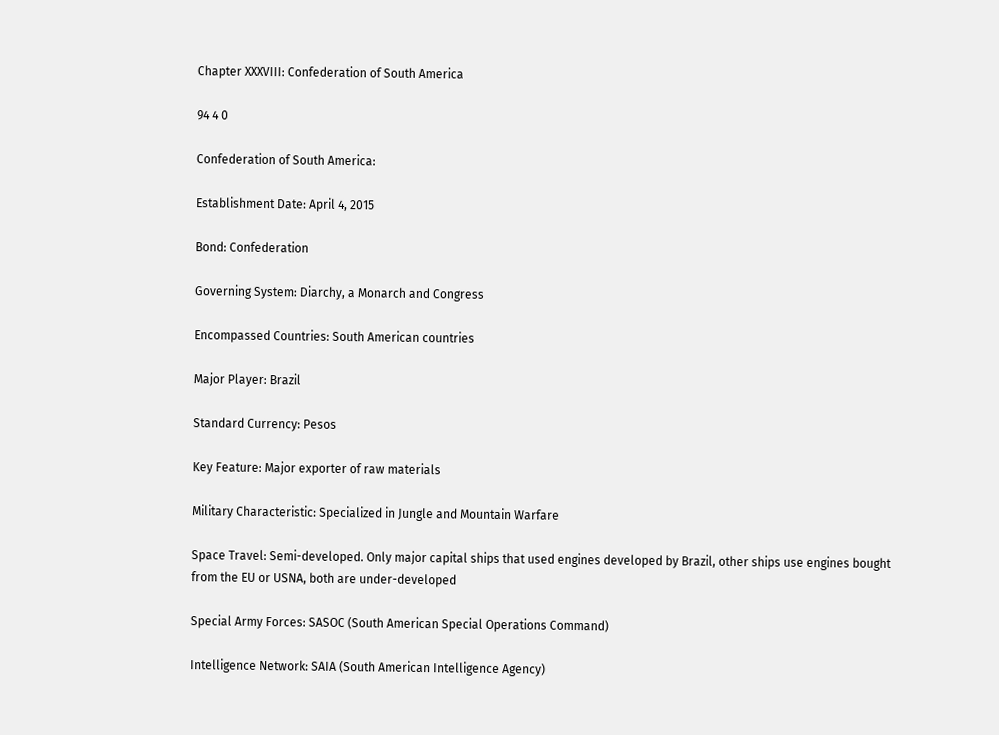Chapter XXXVIII: Confederation of South America

94 4 0

Confederation of South America:

Establishment Date: April 4, 2015

Bond: Confederation

Governing System: Diarchy, a Monarch and Congress

Encompassed Countries: South American countries

Major Player: Brazil

Standard Currency: Pesos

Key Feature: Major exporter of raw materials

Military Characteristic: Specialized in Jungle and Mountain Warfare

Space Travel: Semi-developed. Only major capital ships that used engines developed by Brazil, other ships use engines bought from the EU or USNA, both are under-developed

Special Army Forces: SASOC (South American Special Operations Command)

Intelligence Network: SAIA (South American Intelligence Agency)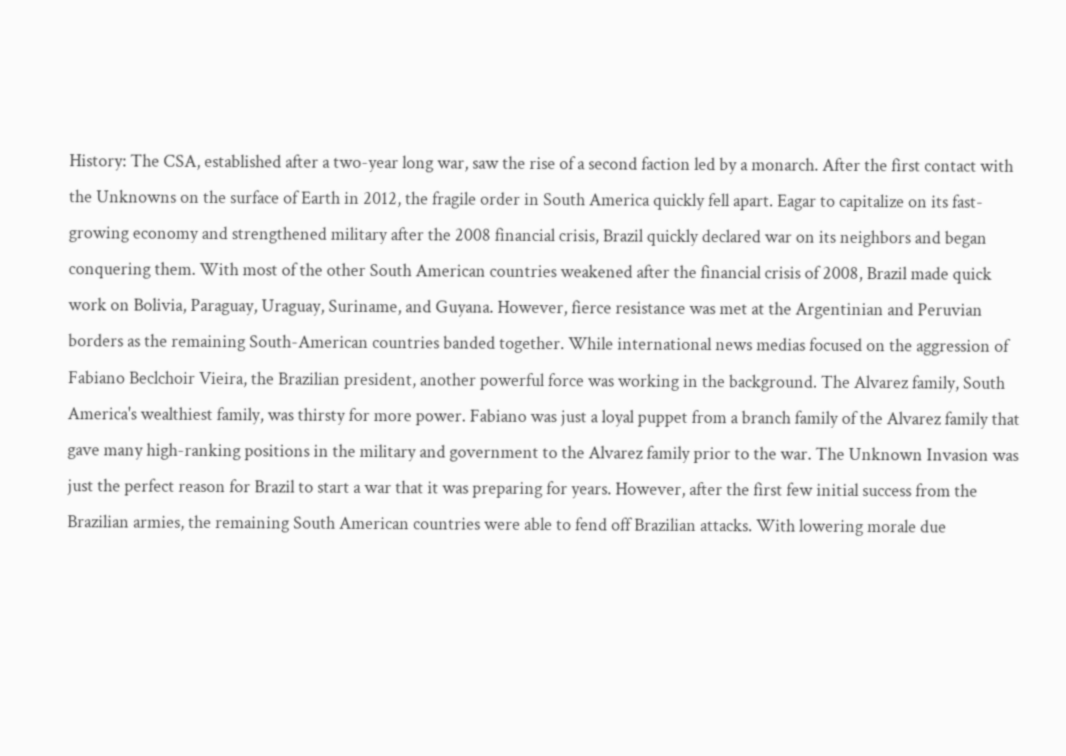History: The CSA, established after a two-year long war, saw the rise of a second faction led by a monarch. After the first contact with the Unknowns on the surface of Earth in 2012, the fragile order in South America quickly fell apart. Eagar to capitalize on its fast-growing economy and strengthened military after the 2008 financial crisis, Brazil quickly declared war on its neighbors and began conquering them. With most of the other South American countries weakened after the financial crisis of 2008, Brazil made quick work on Bolivia, Paraguay, Uraguay, Suriname, and Guyana. However, fierce resistance was met at the Argentinian and Peruvian borders as the remaining South-American countries banded together. While international news medias focused on the aggression of Fabiano Beclchoir Vieira, the Brazilian president, another powerful force was working in the background. The Alvarez family, South America's wealthiest family, was thirsty for more power. Fabiano was just a loyal puppet from a branch family of the Alvarez family that gave many high-ranking positions in the military and government to the Alvarez family prior to the war. The Unknown Invasion was just the perfect reason for Brazil to start a war that it was preparing for years. However, after the first few initial success from the Brazilian armies, the remaining South American countries were able to fend off Brazilian attacks. With lowering morale due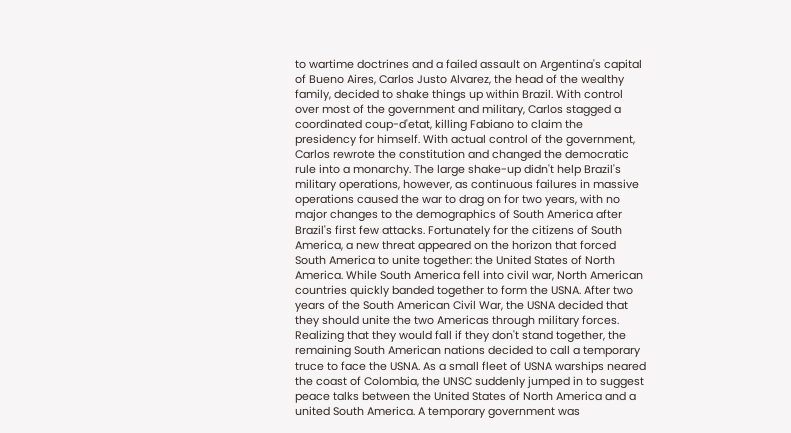to wartime doctrines and a failed assault on Argentina's capital of Bueno Aires, Carlos Justo Alvarez, the head of the wealthy family, decided to shake things up within Brazil. With control over most of the government and military, Carlos stagged a coordinated coup-d'etat, killing Fabiano to claim the presidency for himself. With actual control of the government, Carlos rewrote the constitution and changed the democratic rule into a monarchy. The large shake-up didn't help Brazil's military operations, however, as continuous failures in massive operations caused the war to drag on for two years, with no major changes to the demographics of South America after Brazil's first few attacks. Fortunately for the citizens of South America, a new threat appeared on the horizon that forced South America to unite together: the United States of North America. While South America fell into civil war, North American countries quickly banded together to form the USNA. After two years of the South American Civil War, the USNA decided that they should unite the two Americas through military forces. Realizing that they would fall if they don't stand together, the remaining South American nations decided to call a temporary truce to face the USNA. As a small fleet of USNA warships neared the coast of Colombia, the UNSC suddenly jumped in to suggest peace talks between the United States of North America and a united South America. A temporary government was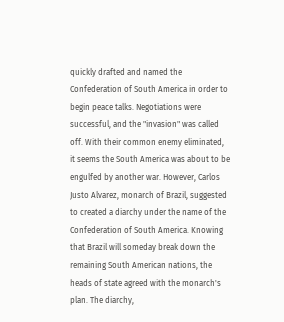quickly drafted and named the Confederation of South America in order to begin peace talks. Negotiations were successful, and the "invasion" was called off. With their common enemy eliminated, it seems the South America was about to be engulfed by another war. However, Carlos Justo Alvarez, monarch of Brazil, suggested to created a diarchy under the name of the Confederation of South America. Knowing that Brazil will someday break down the remaining South American nations, the heads of state agreed with the monarch's plan. The diarchy,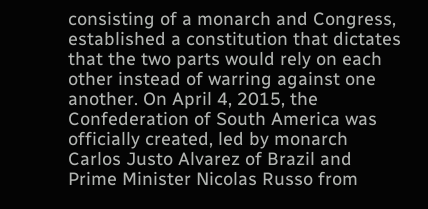consisting of a monarch and Congress, established a constitution that dictates that the two parts would rely on each other instead of warring against one another. On April 4, 2015, the Confederation of South America was officially created, led by monarch Carlos Justo Alvarez of Brazil and Prime Minister Nicolas Russo from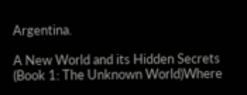Argentina.

A New World and its Hidden Secrets (Book 1: The Unknown World)Where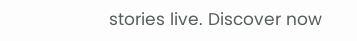stories live. Discover now